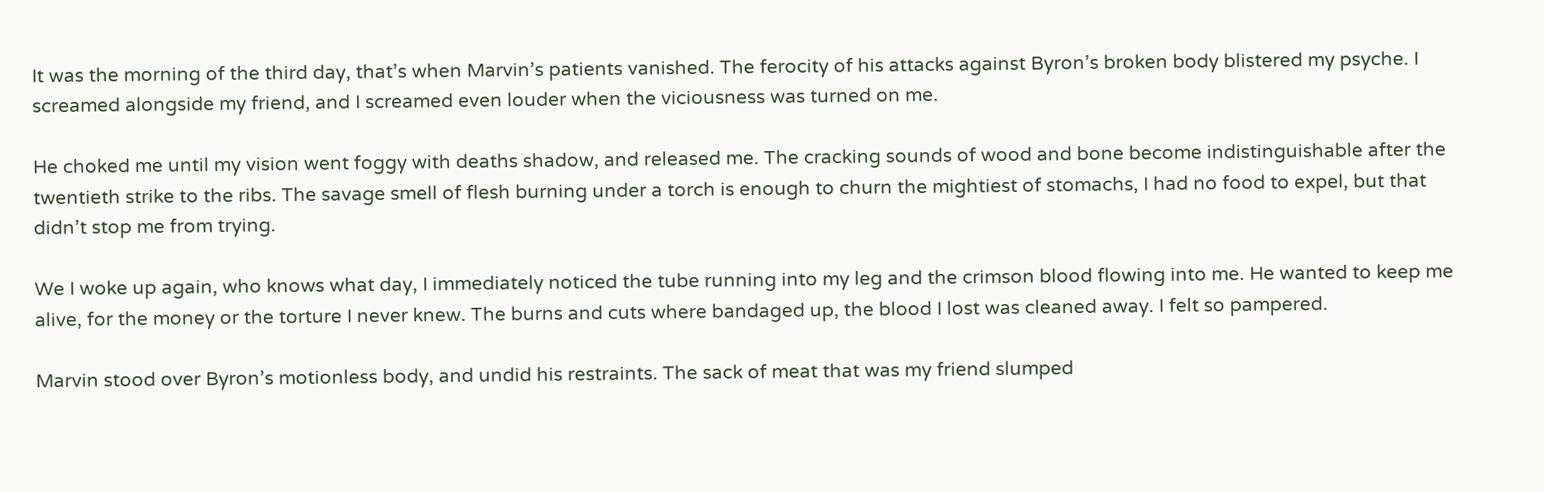It was the morning of the third day, that’s when Marvin’s patients vanished. The ferocity of his attacks against Byron’s broken body blistered my psyche. I screamed alongside my friend, and I screamed even louder when the viciousness was turned on me.

He choked me until my vision went foggy with deaths shadow, and released me. The cracking sounds of wood and bone become indistinguishable after the twentieth strike to the ribs. The savage smell of flesh burning under a torch is enough to churn the mightiest of stomachs, I had no food to expel, but that didn’t stop me from trying.

We I woke up again, who knows what day, I immediately noticed the tube running into my leg and the crimson blood flowing into me. He wanted to keep me alive, for the money or the torture I never knew. The burns and cuts where bandaged up, the blood I lost was cleaned away. I felt so pampered.

Marvin stood over Byron’s motionless body, and undid his restraints. The sack of meat that was my friend slumped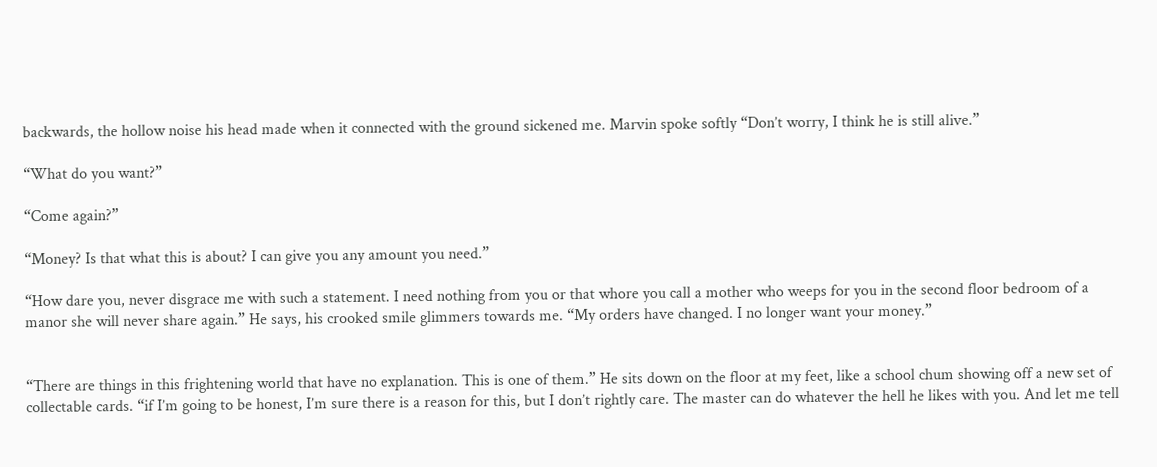backwards, the hollow noise his head made when it connected with the ground sickened me. Marvin spoke softly “Don’t worry, I think he is still alive.”

“What do you want?”

“Come again?”

“Money? Is that what this is about? I can give you any amount you need.”

“How dare you, never disgrace me with such a statement. I need nothing from you or that whore you call a mother who weeps for you in the second floor bedroom of a manor she will never share again.” He says, his crooked smile glimmers towards me. “My orders have changed. I no longer want your money.”


“There are things in this frightening world that have no explanation. This is one of them.” He sits down on the floor at my feet, like a school chum showing off a new set of collectable cards. “if I’m going to be honest, I’m sure there is a reason for this, but I don’t rightly care. The master can do whatever the hell he likes with you. And let me tell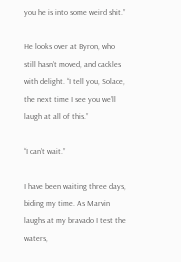you he is into some weird shit.”

He looks over at Byron, who still hasn’t moved, and cackles with delight. “I tell you, Solace, the next time I see you we’ll laugh at all of this.”

“I can’t wait.”

I have been waiting three days, biding my time. As Marvin laughs at my bravado I test the waters,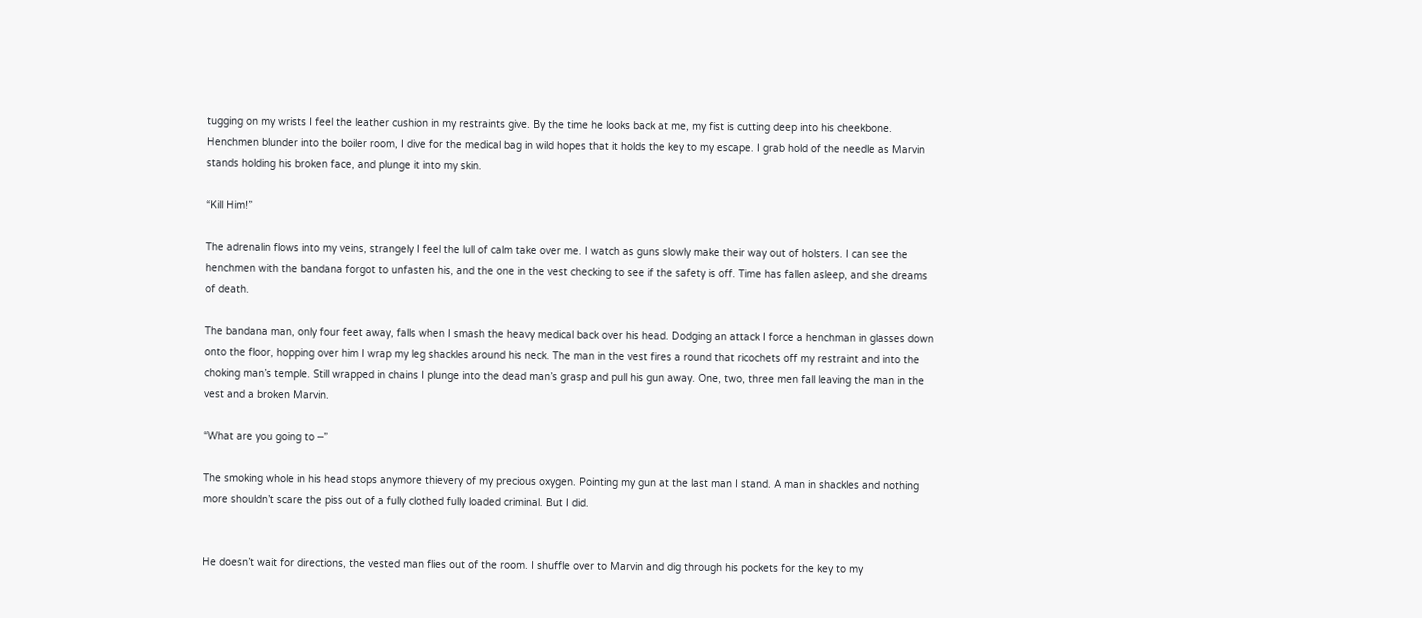tugging on my wrists I feel the leather cushion in my restraints give. By the time he looks back at me, my fist is cutting deep into his cheekbone. Henchmen blunder into the boiler room, I dive for the medical bag in wild hopes that it holds the key to my escape. I grab hold of the needle as Marvin stands holding his broken face, and plunge it into my skin.

“Kill Him!”

The adrenalin flows into my veins, strangely I feel the lull of calm take over me. I watch as guns slowly make their way out of holsters. I can see the henchmen with the bandana forgot to unfasten his, and the one in the vest checking to see if the safety is off. Time has fallen asleep, and she dreams of death.

The bandana man, only four feet away, falls when I smash the heavy medical back over his head. Dodging an attack I force a henchman in glasses down onto the floor, hopping over him I wrap my leg shackles around his neck. The man in the vest fires a round that ricochets off my restraint and into the choking man’s temple. Still wrapped in chains I plunge into the dead man’s grasp and pull his gun away. One, two, three men fall leaving the man in the vest and a broken Marvin.

“What are you going to ─”

The smoking whole in his head stops anymore thievery of my precious oxygen. Pointing my gun at the last man I stand. A man in shackles and nothing more shouldn’t scare the piss out of a fully clothed fully loaded criminal. But I did.


He doesn’t wait for directions, the vested man flies out of the room. I shuffle over to Marvin and dig through his pockets for the key to my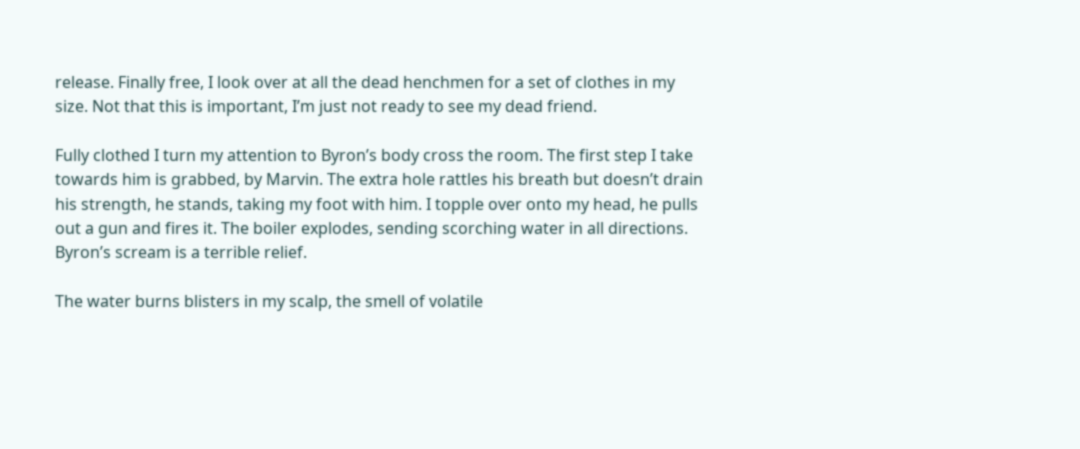release. Finally free, I look over at all the dead henchmen for a set of clothes in my size. Not that this is important, I’m just not ready to see my dead friend.

Fully clothed I turn my attention to Byron’s body cross the room. The first step I take towards him is grabbed, by Marvin. The extra hole rattles his breath but doesn’t drain his strength, he stands, taking my foot with him. I topple over onto my head, he pulls out a gun and fires it. The boiler explodes, sending scorching water in all directions. Byron’s scream is a terrible relief.

The water burns blisters in my scalp, the smell of volatile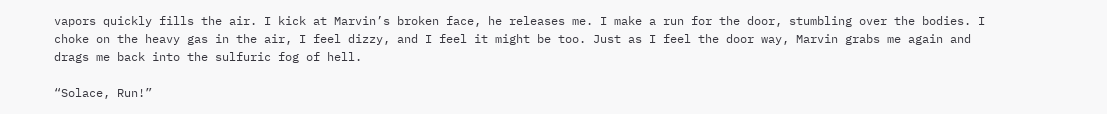vapors quickly fills the air. I kick at Marvin’s broken face, he releases me. I make a run for the door, stumbling over the bodies. I choke on the heavy gas in the air, I feel dizzy, and I feel it might be too. Just as I feel the door way, Marvin grabs me again and drags me back into the sulfuric fog of hell.

“Solace, Run!”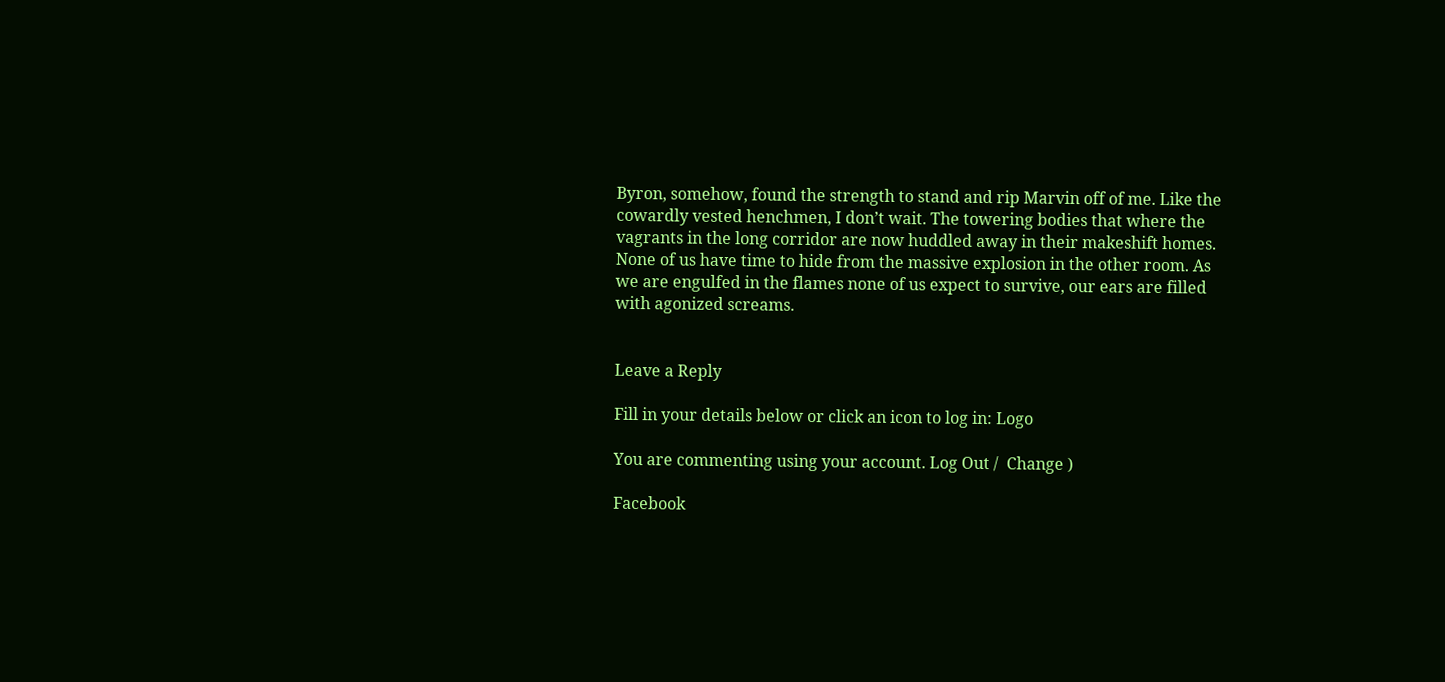Byron, somehow, found the strength to stand and rip Marvin off of me. Like the cowardly vested henchmen, I don’t wait. The towering bodies that where the vagrants in the long corridor are now huddled away in their makeshift homes. None of us have time to hide from the massive explosion in the other room. As we are engulfed in the flames none of us expect to survive, our ears are filled with agonized screams.


Leave a Reply

Fill in your details below or click an icon to log in: Logo

You are commenting using your account. Log Out /  Change )

Facebook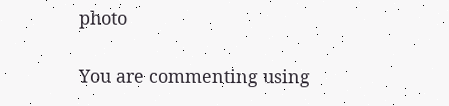photo

You are commenting using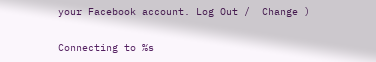your Facebook account. Log Out /  Change )

Connecting to %s